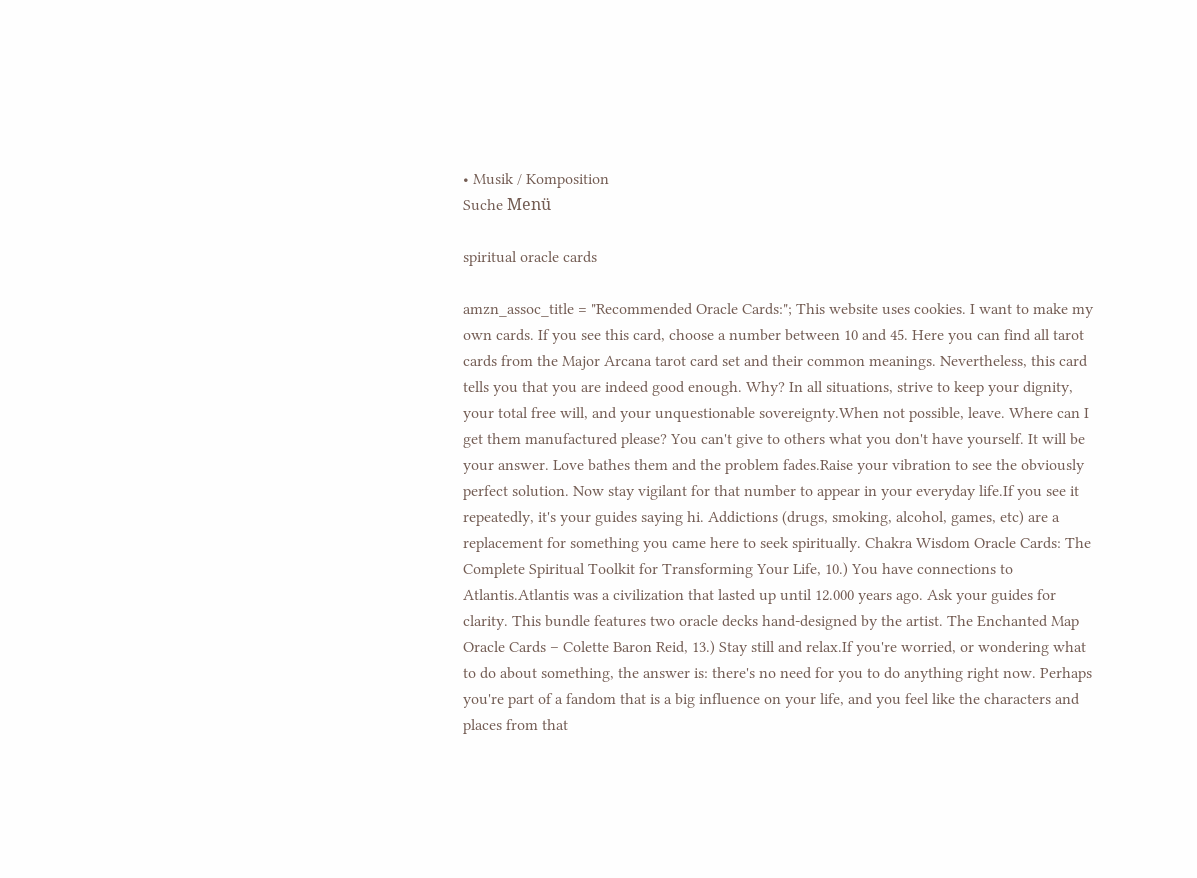• Musik / Komposition
Suche Menü

spiritual oracle cards

amzn_assoc_title = "Recommended Oracle Cards:"; This website uses cookies. I want to make my own cards. If you see this card, choose a number between 10 and 45. Here you can find all tarot cards from the Major Arcana tarot card set and their common meanings. Nevertheless, this card tells you that you are indeed good enough. Why? In all situations, strive to keep your dignity, your total free will, and your unquestionable sovereignty.When not possible, leave. Where can I get them manufactured please? You can't give to others what you don't have yourself. It will be your answer. Love bathes them and the problem fades.Raise your vibration to see the obviously perfect solution. Now stay vigilant for that number to appear in your everyday life.If you see it repeatedly, it's your guides saying hi. Addictions (drugs, smoking, alcohol, games, etc) are a replacement for something you came here to seek spiritually. Chakra Wisdom Oracle Cards: The Complete Spiritual Toolkit for Transforming Your Life, 10.) You have connections to Atlantis.Atlantis was a civilization that lasted up until 12.000 years ago. Ask your guides for clarity. This bundle features two oracle decks hand-designed by the artist. The Enchanted Map Oracle Cards – Colette Baron Reid, 13.) Stay still and relax.If you're worried, or wondering what to do about something, the answer is: there's no need for you to do anything right now. Perhaps you're part of a fandom that is a big influence on your life, and you feel like the characters and places from that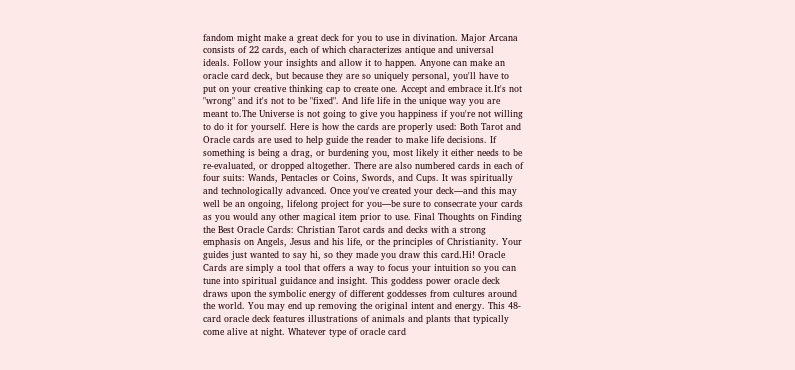fandom might make a great deck for you to use in divination. Major Arcana consists of 22 cards, each of which characterizes antique and universal ideals. Follow your insights and allow it to happen. Anyone can make an oracle card deck, but because they are so uniquely personal, you'll have to put on your creative thinking cap to create one. Accept and embrace it.It's not "wrong" and it's not to be "fixed". And life life in the unique way you are meant to.The Universe is not going to give you happiness if you're not willing to do it for yourself. Here is how the cards are properly used: Both Tarot and Oracle cards are used to help guide the reader to make life decisions. If something is being a drag, or burdening you, most likely it either needs to be re-evaluated, or dropped altogether. There are also numbered cards in each of four suits: Wands, Pentacles or Coins, Swords, and Cups. It was spiritually and technologically advanced. Once you've created your deck—and this may well be an ongoing, lifelong project for you—be sure to consecrate your cards as you would any other magical item prior to use. Final Thoughts on Finding the Best Oracle Cards: Christian Tarot cards and decks with a strong emphasis on Angels, Jesus and his life, or the principles of Christianity. Your guides just wanted to say hi, so they made you draw this card.Hi! Oracle Cards are simply a tool that offers a way to focus your intuition so you can tune into spiritual guidance and insight. This goddess power oracle deck draws upon the symbolic energy of different goddesses from cultures around the world. You may end up removing the original intent and energy. This 48-card oracle deck features illustrations of animals and plants that typically come alive at night. Whatever type of oracle card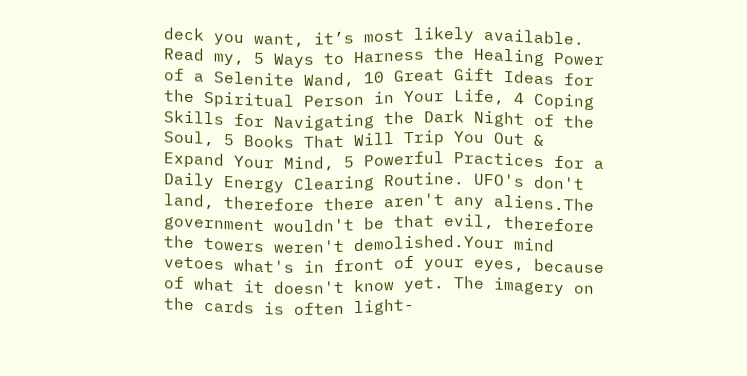deck you want, it’s most likely available. Read my, 5 Ways to Harness the Healing Power of a Selenite Wand, 10 Great Gift Ideas for the Spiritual Person in Your Life, 4 Coping Skills for Navigating the Dark Night of the Soul, 5 Books That Will Trip You Out & Expand Your Mind, 5 Powerful Practices for a Daily Energy Clearing Routine. UFO's don't land, therefore there aren't any aliens.The government wouldn't be that evil, therefore the towers weren't demolished.Your mind vetoes what's in front of your eyes, because of what it doesn't know yet. The imagery on the cards is often light-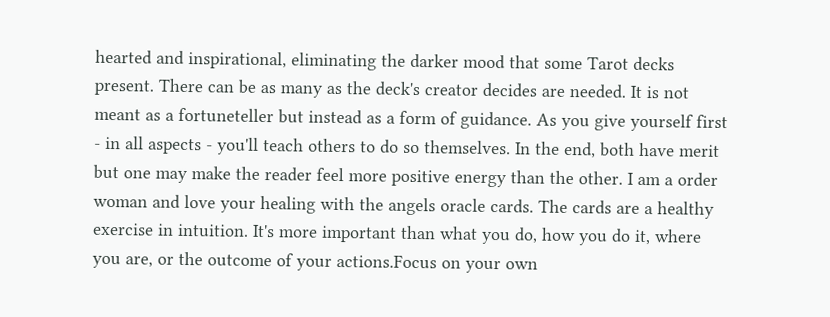hearted and inspirational, eliminating the darker mood that some Tarot decks present. There can be as many as the deck's creator decides are needed. It is not meant as a fortuneteller but instead as a form of guidance. As you give yourself first - in all aspects - you'll teach others to do so themselves. In the end, both have merit but one may make the reader feel more positive energy than the other. I am a order woman and love your healing with the angels oracle cards. The cards are a healthy exercise in intuition. It's more important than what you do, how you do it, where you are, or the outcome of your actions.Focus on your own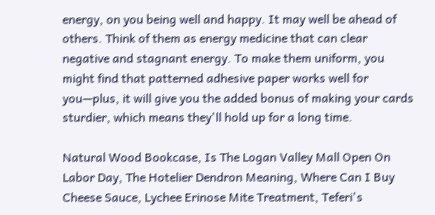energy, on you being well and happy. It may well be ahead of others. Think of them as energy medicine that can clear negative and stagnant energy. To make them uniform, you might find that patterned adhesive paper works well for you—plus, it will give you the added bonus of making your cards sturdier, which means they'll hold up for a long time.

Natural Wood Bookcase, Is The Logan Valley Mall Open On Labor Day, The Hotelier Dendron Meaning, Where Can I Buy Cheese Sauce, Lychee Erinose Mite Treatment, Teferi's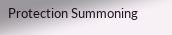Protection Summoning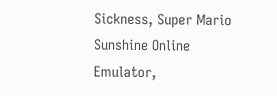Sickness, Super Mario Sunshine Online Emulator,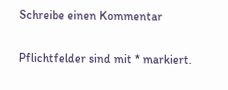Schreibe einen Kommentar

Pflichtfelder sind mit * markiert.